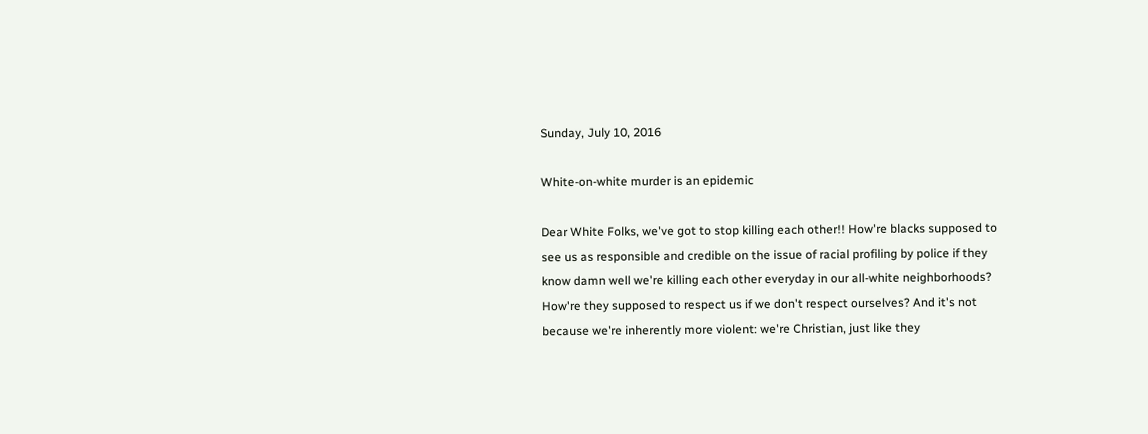Sunday, July 10, 2016

White-on-white murder is an epidemic

Dear White Folks, we've got to stop killing each other!! How're blacks supposed to see us as responsible and credible on the issue of racial profiling by police if they know damn well we're killing each other everyday in our all-white neighborhoods? How're they supposed to respect us if we don't respect ourselves? And it's not because we're inherently more violent: we're Christian, just like they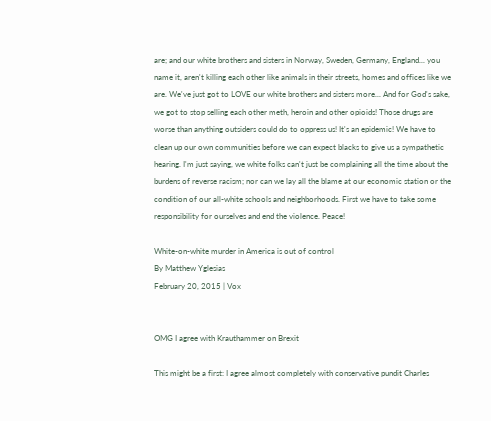are; and our white brothers and sisters in Norway, Sweden, Germany, England... you name it, aren't killing each other like animals in their streets, homes and offices like we are. We've just got to LOVE our white brothers and sisters more... And for God's sake, we got to stop selling each other meth, heroin and other opioids! Those drugs are worse than anything outsiders could do to oppress us! It's an epidemic! We have to clean up our own communities before we can expect blacks to give us a sympathetic hearing. I'm just saying, we white folks can't just be complaining all the time about the burdens of reverse racism; nor can we lay all the blame at our economic station or the condition of our all-white schools and neighborhoods. First we have to take some responsibility for ourselves and end the violence. Peace!

White-on-white murder in America is out of control
By Matthew Yglesias
February 20, 2015 | Vox


OMG I agree with Krauthammer on Brexit

This might be a first: I agree almost completely with conservative pundit Charles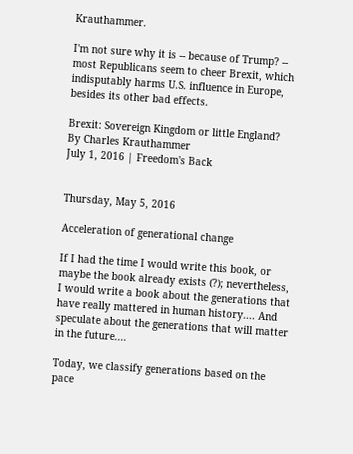Krauthammer.

I'm not sure why it is -- because of Trump? -- most Republicans seem to cheer Brexit, which indisputably harms U.S. influence in Europe, besides its other bad effects.

Brexit: Sovereign Kingdom or little England?
By Charles Krauthammer
July 1, 2016 | Freedom's Back


Thursday, May 5, 2016

Acceleration of generational change

If I had the time I would write this book, or maybe the book already exists (?); nevertheless, I would write a book about the generations that have really mattered in human history.... And speculate about the generations that will matter in the future....

Today, we classify generations based on the pace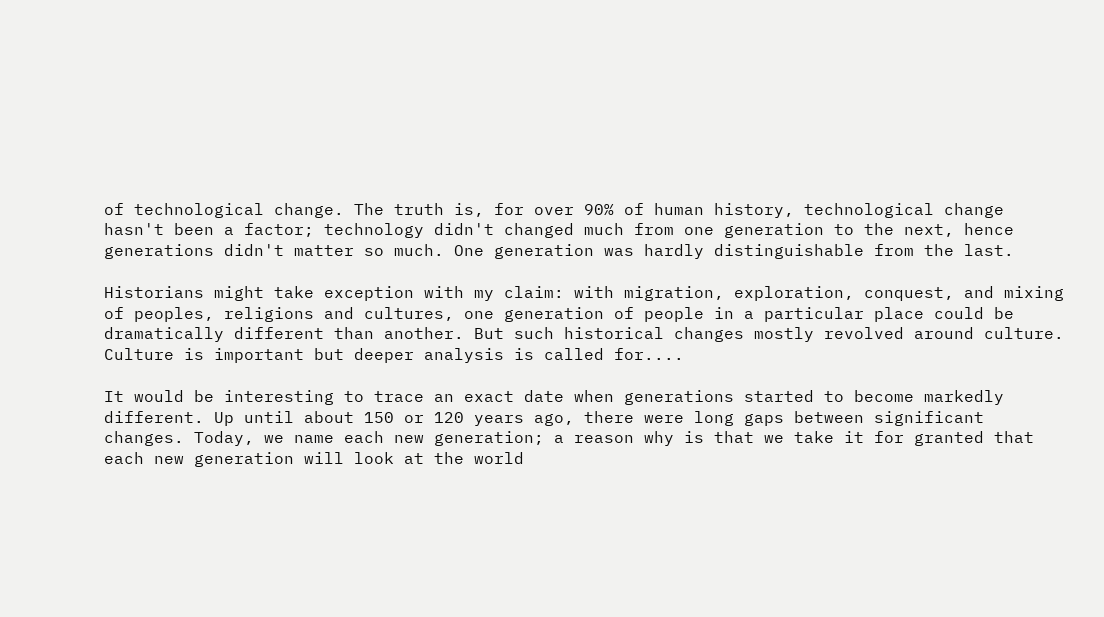of technological change. The truth is, for over 90% of human history, technological change hasn't been a factor; technology didn't changed much from one generation to the next, hence generations didn't matter so much. One generation was hardly distinguishable from the last.

Historians might take exception with my claim: with migration, exploration, conquest, and mixing of peoples, religions and cultures, one generation of people in a particular place could be dramatically different than another. But such historical changes mostly revolved around culture. Culture is important but deeper analysis is called for....

It would be interesting to trace an exact date when generations started to become markedly different. Up until about 150 or 120 years ago, there were long gaps between significant changes. Today, we name each new generation; a reason why is that we take it for granted that each new generation will look at the world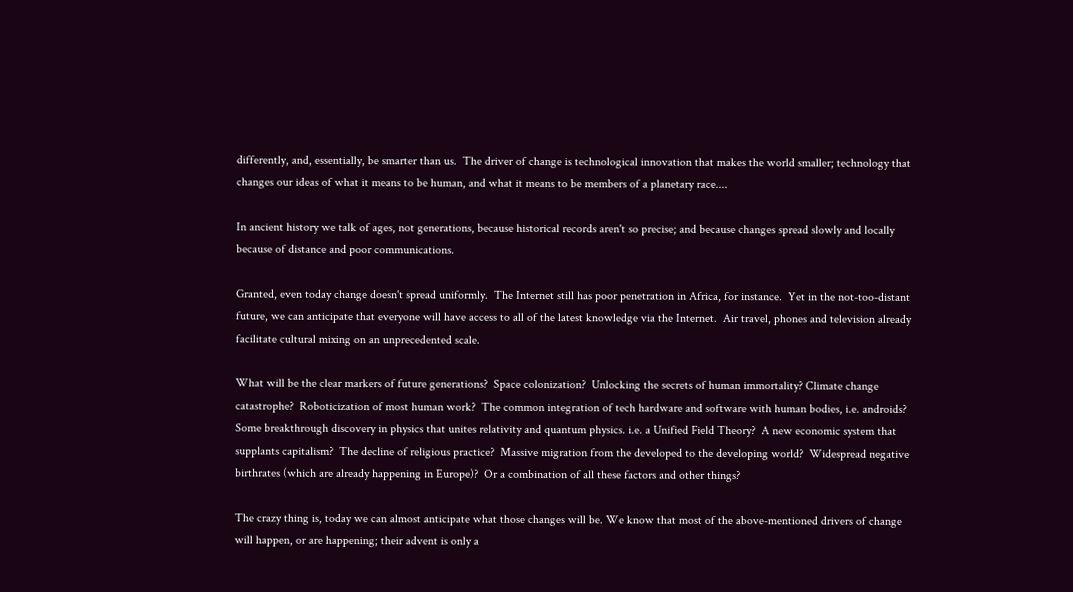differently, and, essentially, be smarter than us.  The driver of change is technological innovation that makes the world smaller; technology that changes our ideas of what it means to be human, and what it means to be members of a planetary race....

In ancient history we talk of ages, not generations, because historical records aren't so precise; and because changes spread slowly and locally because of distance and poor communications.

Granted, even today change doesn't spread uniformly.  The Internet still has poor penetration in Africa, for instance.  Yet in the not-too-distant future, we can anticipate that everyone will have access to all of the latest knowledge via the Internet.  Air travel, phones and television already facilitate cultural mixing on an unprecedented scale.

What will be the clear markers of future generations?  Space colonization?  Unlocking the secrets of human immortality? Climate change catastrophe?  Roboticization of most human work?  The common integration of tech hardware and software with human bodies, i.e. androids?  Some breakthrough discovery in physics that unites relativity and quantum physics. i.e. a Unified Field Theory?  A new economic system that supplants capitalism?  The decline of religious practice?  Massive migration from the developed to the developing world?  Widespread negative birthrates (which are already happening in Europe)?  Or a combination of all these factors and other things?

The crazy thing is, today we can almost anticipate what those changes will be. We know that most of the above-mentioned drivers of change will happen, or are happening; their advent is only a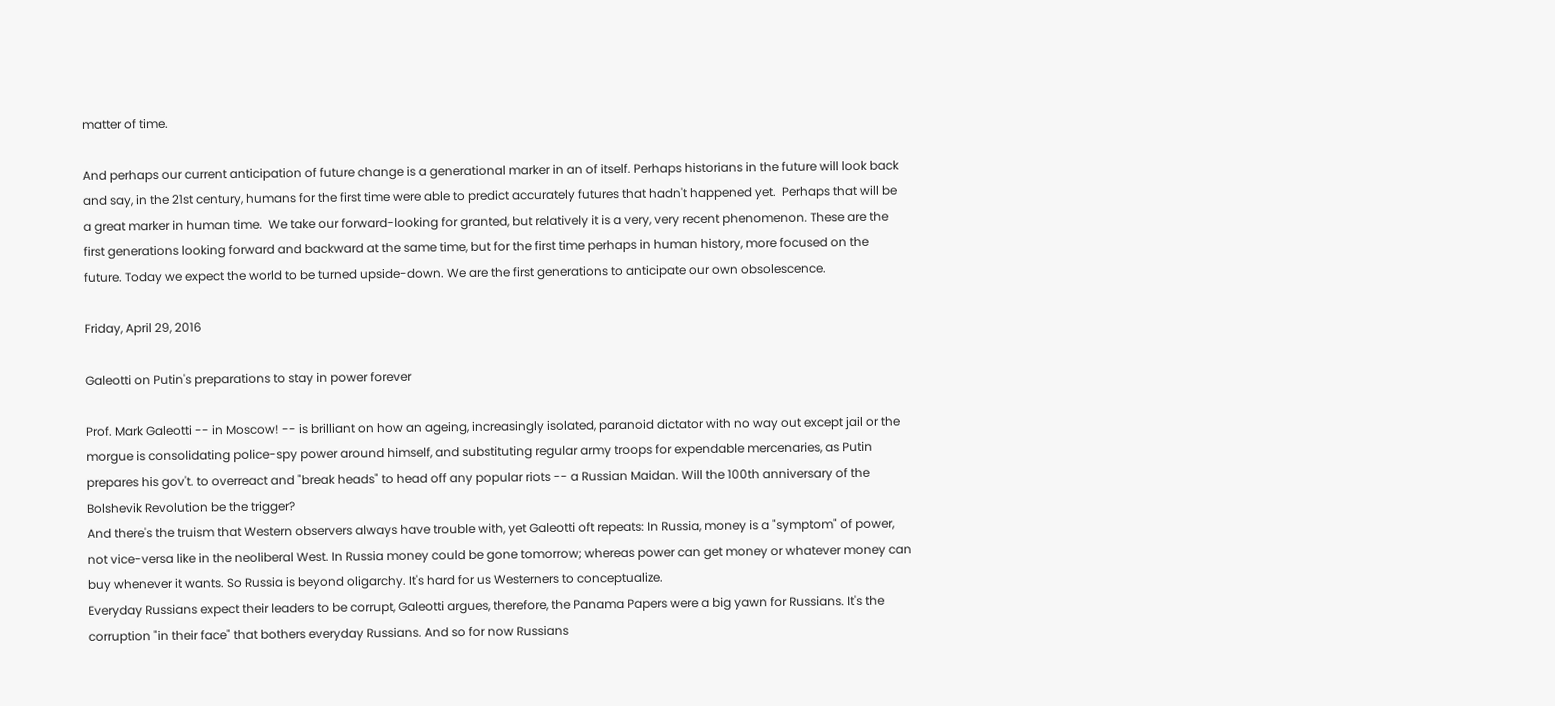matter of time.

And perhaps our current anticipation of future change is a generational marker in an of itself. Perhaps historians in the future will look back and say, in the 21st century, humans for the first time were able to predict accurately futures that hadn't happened yet.  Perhaps that will be a great marker in human time.  We take our forward-looking for granted, but relatively it is a very, very recent phenomenon. These are the first generations looking forward and backward at the same time, but for the first time perhaps in human history, more focused on the future. Today we expect the world to be turned upside-down. We are the first generations to anticipate our own obsolescence.

Friday, April 29, 2016

Galeotti on Putin's preparations to stay in power forever

Prof. Mark Galeotti -- in Moscow! -- is brilliant on how an ageing, increasingly isolated, paranoid dictator with no way out except jail or the morgue is consolidating police-spy power around himself, and substituting regular army troops for expendable mercenaries, as Putin prepares his gov't. to overreact and "break heads" to head off any popular riots -- a Russian Maidan. Will the 100th anniversary of the Bolshevik Revolution be the trigger?
And there's the truism that Western observers always have trouble with, yet Galeotti oft repeats: In Russia, money is a "symptom" of power, not vice-versa like in the neoliberal West. In Russia money could be gone tomorrow; whereas power can get money or whatever money can buy whenever it wants. So Russia is beyond oligarchy. It's hard for us Westerners to conceptualize.
Everyday Russians expect their leaders to be corrupt, Galeotti argues, therefore, the Panama Papers were a big yawn for Russians. It's the corruption "in their face" that bothers everyday Russians. And so for now Russians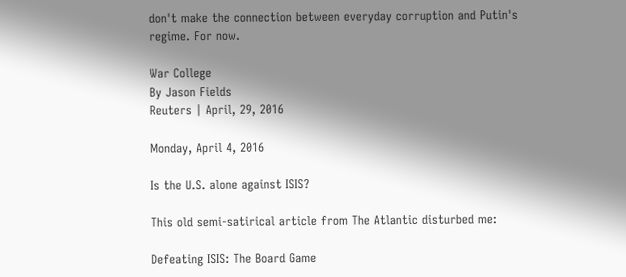don't make the connection between everyday corruption and Putin's regime. For now.

War College
By Jason Fields
Reuters | April, 29, 2016

Monday, April 4, 2016

Is the U.S. alone against ISIS?

This old semi-satirical article from The Atlantic disturbed me:

Defeating ISIS: The Board Game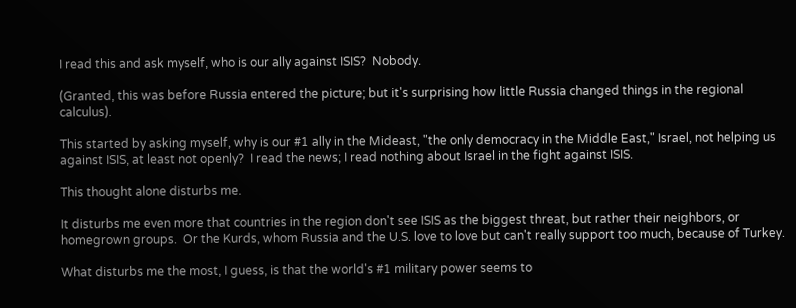I read this and ask myself, who is our ally against ISIS?  Nobody.

(Granted, this was before Russia entered the picture; but it's surprising how little Russia changed things in the regional calculus).

This started by asking myself, why is our #1 ally in the Mideast, "the only democracy in the Middle East," Israel, not helping us against ISIS, at least not openly?  I read the news; I read nothing about Israel in the fight against ISIS.

This thought alone disturbs me.

It disturbs me even more that countries in the region don't see ISIS as the biggest threat, but rather their neighbors, or homegrown groups.  Or the Kurds, whom Russia and the U.S. love to love but can't really support too much, because of Turkey.

What disturbs me the most, I guess, is that the world's #1 military power seems to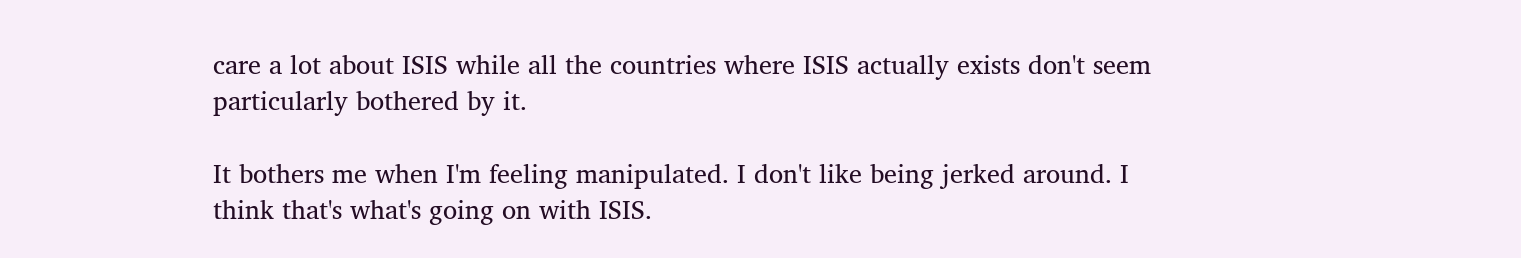care a lot about ISIS while all the countries where ISIS actually exists don't seem particularly bothered by it.

It bothers me when I'm feeling manipulated. I don't like being jerked around. I think that's what's going on with ISIS.